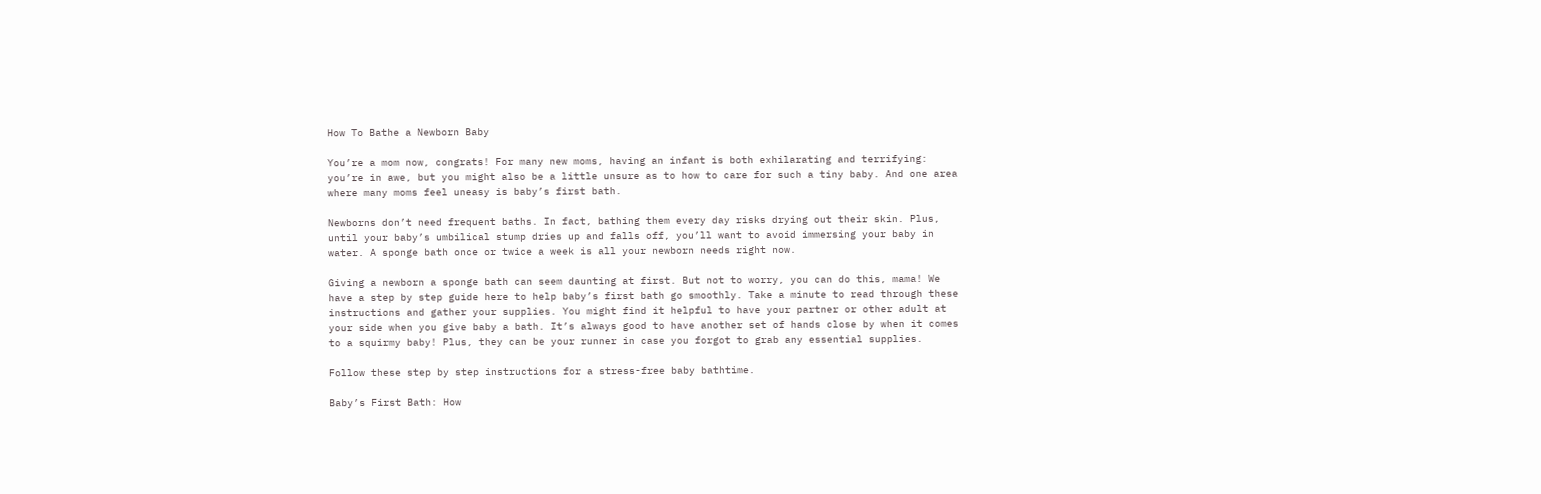How To Bathe a Newborn Baby

You’re a mom now, congrats! For many new moms, having an infant is both exhilarating and terrifying: you’re in awe, but you might also be a little unsure as to how to care for such a tiny baby. And one area where many moms feel uneasy is baby’s first bath.

Newborns don’t need frequent baths. In fact, bathing them every day risks drying out their skin. Plus, until your baby’s umbilical stump dries up and falls off, you’ll want to avoid immersing your baby in water. A sponge bath once or twice a week is all your newborn needs right now.

Giving a newborn a sponge bath can seem daunting at first. But not to worry, you can do this, mama! We have a step by step guide here to help baby’s first bath go smoothly. Take a minute to read through these instructions and gather your supplies. You might find it helpful to have your partner or other adult at your side when you give baby a bath. It’s always good to have another set of hands close by when it comes to a squirmy baby! Plus, they can be your runner in case you forgot to grab any essential supplies.

Follow these step by step instructions for a stress-free baby bathtime.

Baby’s First Bath: How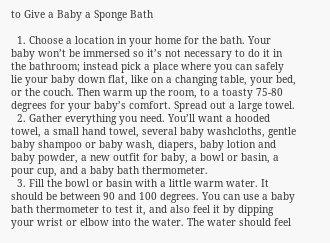to Give a Baby a Sponge Bath

  1. Choose a location in your home for the bath. Your baby won’t be immersed so it’s not necessary to do it in the bathroom; instead pick a place where you can safely lie your baby down flat, like on a changing table, your bed, or the couch. Then warm up the room, to a toasty 75-80 degrees for your baby’s comfort. Spread out a large towel.
  2. Gather everything you need. You’ll want a hooded towel, a small hand towel, several baby washcloths, gentle baby shampoo or baby wash, diapers, baby lotion and baby powder, a new outfit for baby, a bowl or basin, a pour cup, and a baby bath thermometer.
  3. Fill the bowl or basin with a little warm water. It should be between 90 and 100 degrees. You can use a baby bath thermometer to test it, and also feel it by dipping your wrist or elbow into the water. The water should feel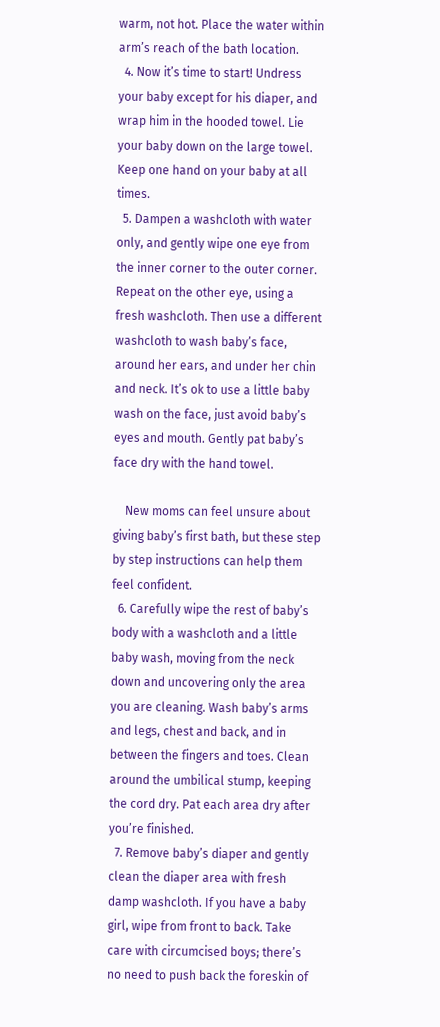warm, not hot. Place the water within arm’s reach of the bath location.
  4. Now it’s time to start! Undress your baby except for his diaper, and wrap him in the hooded towel. Lie your baby down on the large towel. Keep one hand on your baby at all times.
  5. Dampen a washcloth with water only, and gently wipe one eye from the inner corner to the outer corner. Repeat on the other eye, using a fresh washcloth. Then use a different washcloth to wash baby’s face, around her ears, and under her chin and neck. It’s ok to use a little baby wash on the face, just avoid baby’s eyes and mouth. Gently pat baby’s face dry with the hand towel.

    New moms can feel unsure about giving baby’s first bath, but these step by step instructions can help them feel confident.
  6. Carefully wipe the rest of baby’s body with a washcloth and a little baby wash, moving from the neck down and uncovering only the area you are cleaning. Wash baby’s arms and legs, chest and back, and in between the fingers and toes. Clean around the umbilical stump, keeping the cord dry. Pat each area dry after you’re finished.
  7. Remove baby’s diaper and gently clean the diaper area with fresh damp washcloth. If you have a baby girl, wipe from front to back. Take care with circumcised boys; there’s no need to push back the foreskin of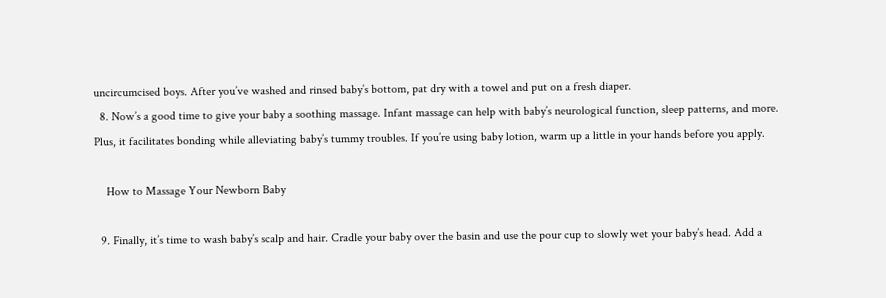uncircumcised boys. After you’ve washed and rinsed baby’s bottom, pat dry with a towel and put on a fresh diaper.
  8. Now’s a good time to give your baby a soothing massage. Infant massage can help with baby’s neurological function, sleep patterns, and more. Plus, it facilitates bonding while alleviating baby’s tummy troubles. If you’re using baby lotion, warm up a little in your hands before you apply.

    How to Massage Your Newborn Baby

  9. Finally, it’s time to wash baby’s scalp and hair. Cradle your baby over the basin and use the pour cup to slowly wet your baby’s head. Add a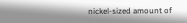nickel-sized amount of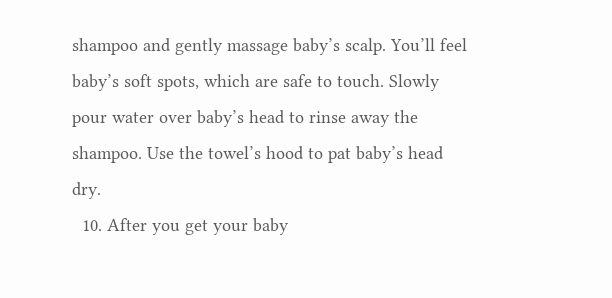shampoo and gently massage baby’s scalp. You’ll feel baby’s soft spots, which are safe to touch. Slowly pour water over baby’s head to rinse away the shampoo. Use the towel’s hood to pat baby’s head dry.
  10. After you get your baby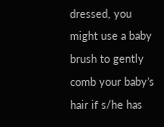dressed, you might use a baby brush to gently comb your baby’s hair if s/he has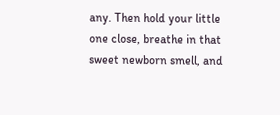any. Then hold your little one close, breathe in that sweet newborn smell, and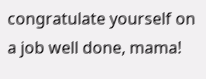congratulate yourself on a job well done, mama!